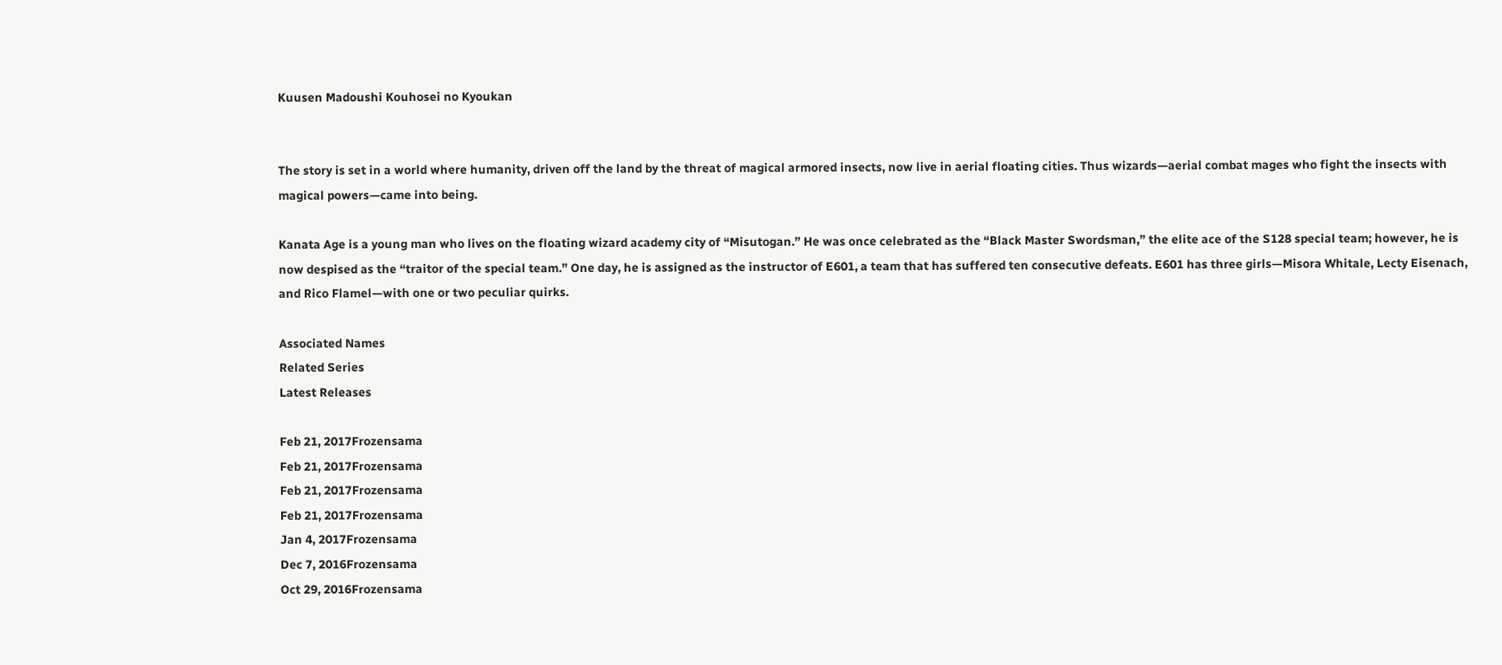Kuusen Madoushi Kouhosei no Kyoukan


The story is set in a world where humanity, driven off the land by the threat of magical armored insects, now live in aerial floating cities. Thus wizards—aerial combat mages who fight the insects with magical powers—came into being.

Kanata Age is a young man who lives on the floating wizard academy city of “Misutogan.” He was once celebrated as the “Black Master Swordsman,” the elite ace of the S128 special team; however, he is now despised as the “traitor of the special team.” One day, he is assigned as the instructor of E601, a team that has suffered ten consecutive defeats. E601 has three girls—Misora Whitale, Lecty Eisenach, and Rico Flamel—with one or two peculiar quirks.

Associated Names
Related Series
Latest Releases

Feb 21, 2017Frozensama
Feb 21, 2017Frozensama
Feb 21, 2017Frozensama
Feb 21, 2017Frozensama
Jan 4, 2017Frozensama
Dec 7, 2016Frozensama
Oct 29, 2016Frozensama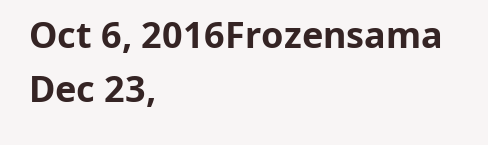Oct 6, 2016Frozensama
Dec 23,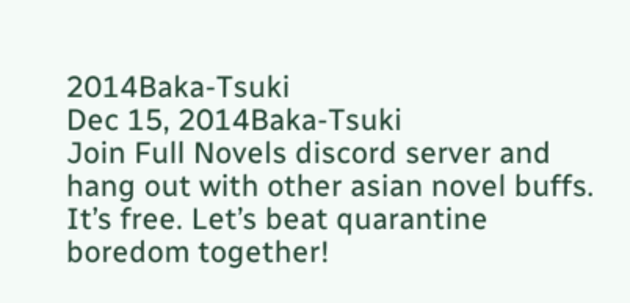2014Baka-Tsuki
Dec 15, 2014Baka-Tsuki
Join Full Novels discord server and hang out with other asian novel buffs. It’s free. Let’s beat quarantine boredom together!